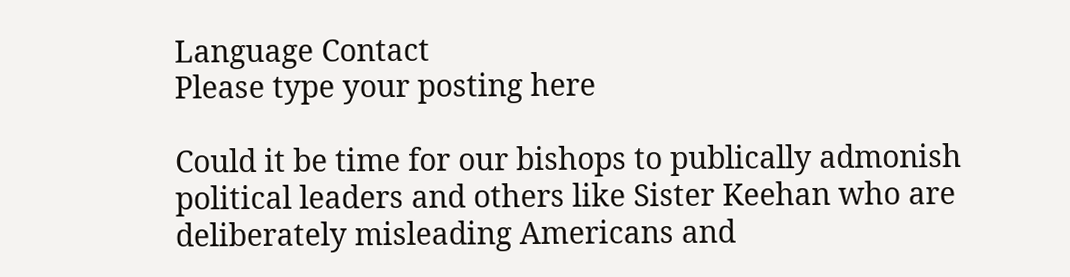Language Contact
Please type your posting here

Could it be time for our bishops to publically admonish political leaders and others like Sister Keehan who are deliberately misleading Americans and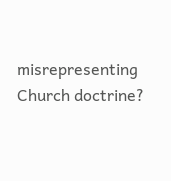misrepresenting Church doctrine?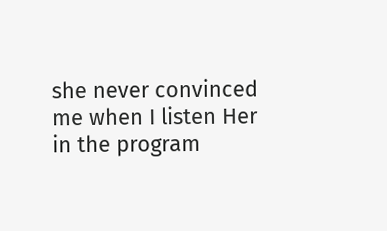she never convinced me when I listen Her in the program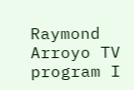Raymond Arroyo TV program I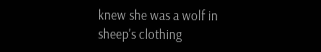knew she was a wolf in sheep's clothing